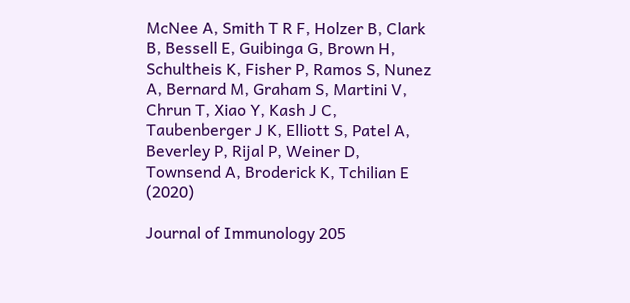McNee A, Smith T R F, Holzer B, Clark B, Bessell E, Guibinga G, Brown H, Schultheis K, Fisher P, Ramos S, Nunez A, Bernard M, Graham S, Martini V, Chrun T, Xiao Y, Kash J C, Taubenberger J K, Elliott S, Patel A, Beverley P, Rijal P, Weiner D, Townsend A, Broderick K, Tchilian E (2020)

Journal of Immunology 205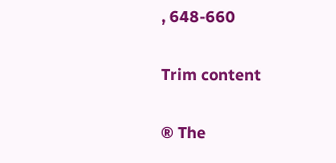, 648-660

Trim content

® The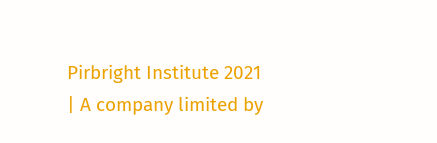Pirbright Institute 2021 | A company limited by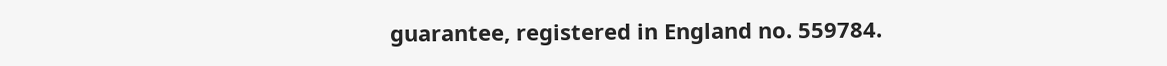guarantee, registered in England no. 559784.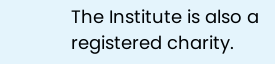The Institute is also a registered charity.